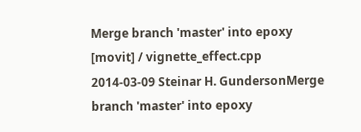Merge branch 'master' into epoxy
[movit] / vignette_effect.cpp
2014-03-09 Steinar H. GundersonMerge branch 'master' into epoxy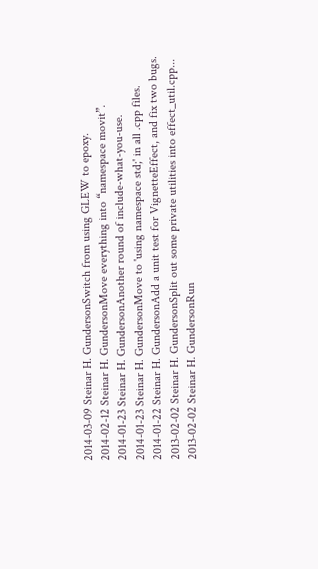2014-03-09 Steinar H. GundersonSwitch from using GLEW to epoxy.
2014-02-12 Steinar H. GundersonMove everything into “namespace movit”.
2014-01-23 Steinar H. GundersonAnother round of include-what-you-use.
2014-01-23 Steinar H. GundersonMove to 'using namespace std;' in all .cpp files.
2014-01-22 Steinar H. GundersonAdd a unit test for VignetteEffect, and fix two bugs.
2013-02-02 Steinar H. GundersonSplit out some private utilities into effect_util.cpp...
2013-02-02 Steinar H. GundersonRun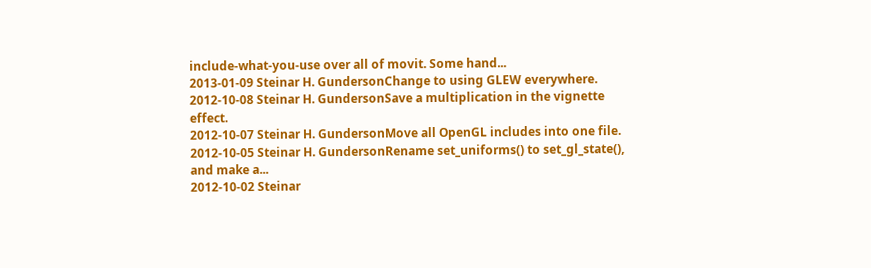include-what-you-use over all of movit. Some hand...
2013-01-09 Steinar H. GundersonChange to using GLEW everywhere.
2012-10-08 Steinar H. GundersonSave a multiplication in the vignette effect.
2012-10-07 Steinar H. GundersonMove all OpenGL includes into one file.
2012-10-05 Steinar H. GundersonRename set_uniforms() to set_gl_state(), and make a...
2012-10-02 Steinar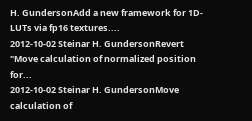H. GundersonAdd a new framework for 1D-LUTs via fp16 textures....
2012-10-02 Steinar H. GundersonRevert "Move calculation of normalized position for...
2012-10-02 Steinar H. GundersonMove calculation of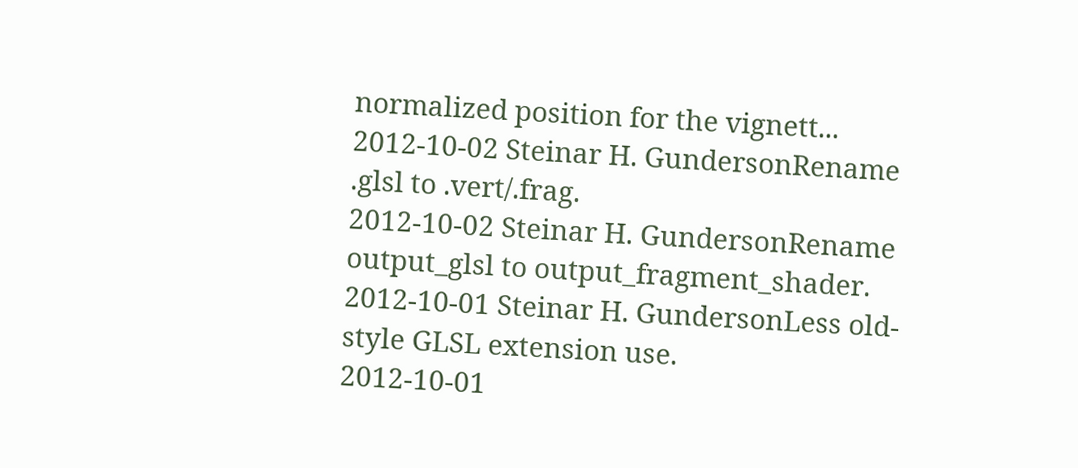normalized position for the vignett...
2012-10-02 Steinar H. GundersonRename .glsl to .vert/.frag.
2012-10-02 Steinar H. GundersonRename output_glsl to output_fragment_shader.
2012-10-01 Steinar H. GundersonLess old-style GLSL extension use.
2012-10-01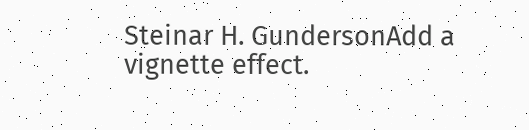Steinar H. GundersonAdd a vignette effect.